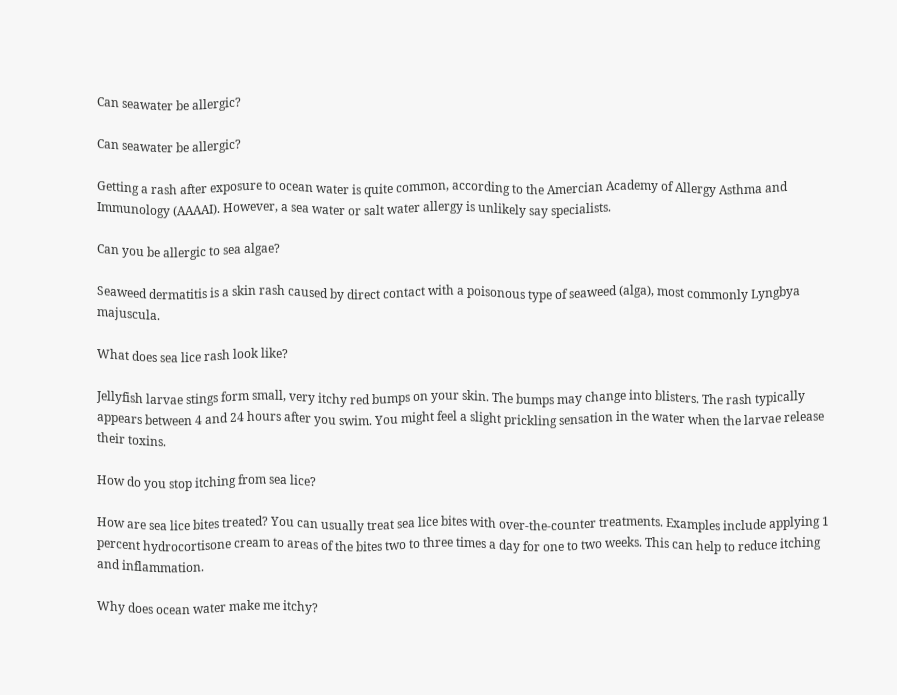Can seawater be allergic?

Can seawater be allergic?

Getting a rash after exposure to ocean water is quite common, according to the Amercian Academy of Allergy Asthma and Immunology (AAAAI). However, a sea water or salt water allergy is unlikely say specialists.

Can you be allergic to sea algae?

Seaweed dermatitis is a skin rash caused by direct contact with a poisonous type of seaweed (alga), most commonly Lyngbya majuscula.

What does sea lice rash look like?

Jellyfish larvae stings form small, very itchy red bumps on your skin. The bumps may change into blisters. The rash typically appears between 4 and 24 hours after you swim. You might feel a slight prickling sensation in the water when the larvae release their toxins.

How do you stop itching from sea lice?

How are sea lice bites treated? You can usually treat sea lice bites with over-the-counter treatments. Examples include applying 1 percent hydrocortisone cream to areas of the bites two to three times a day for one to two weeks. This can help to reduce itching and inflammation.

Why does ocean water make me itchy?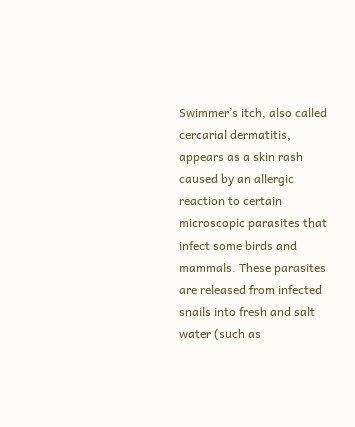Swimmer’s itch, also called cercarial dermatitis, appears as a skin rash caused by an allergic reaction to certain microscopic parasites that infect some birds and mammals. These parasites are released from infected snails into fresh and salt water (such as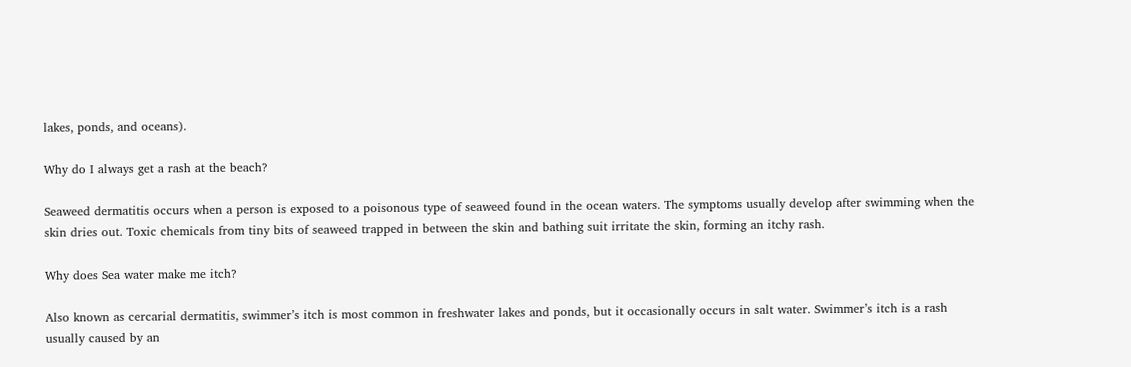lakes, ponds, and oceans).

Why do I always get a rash at the beach?

Seaweed dermatitis occurs when a person is exposed to a poisonous type of seaweed found in the ocean waters. The symptoms usually develop after swimming when the skin dries out. Toxic chemicals from tiny bits of seaweed trapped in between the skin and bathing suit irritate the skin, forming an itchy rash.

Why does Sea water make me itch?

Also known as cercarial dermatitis, swimmer’s itch is most common in freshwater lakes and ponds, but it occasionally occurs in salt water. Swimmer’s itch is a rash usually caused by an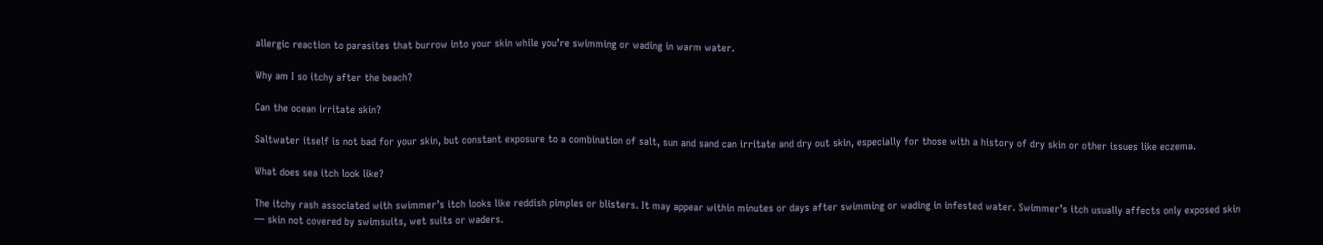allergic reaction to parasites that burrow into your skin while you’re swimming or wading in warm water.

Why am I so itchy after the beach?

Can the ocean irritate skin?

Saltwater itself is not bad for your skin, but constant exposure to a combination of salt, sun and sand can irritate and dry out skin, especially for those with a history of dry skin or other issues like eczema.

What does sea itch look like?

The itchy rash associated with swimmer’s itch looks like reddish pimples or blisters. It may appear within minutes or days after swimming or wading in infested water. Swimmer’s itch usually affects only exposed skin — skin not covered by swimsuits, wet suits or waders.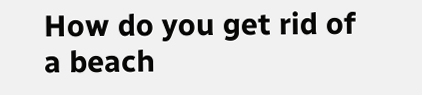How do you get rid of a beach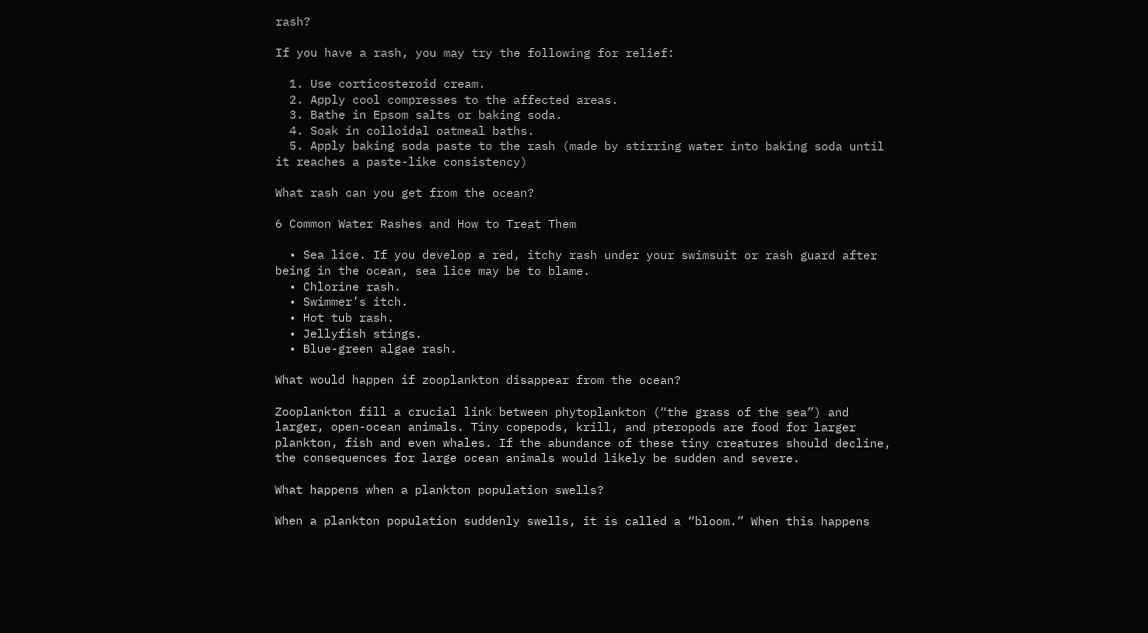rash?

If you have a rash, you may try the following for relief:

  1. Use corticosteroid cream.
  2. Apply cool compresses to the affected areas.
  3. Bathe in Epsom salts or baking soda.
  4. Soak in colloidal oatmeal baths.
  5. Apply baking soda paste to the rash (made by stirring water into baking soda until it reaches a paste-like consistency)

What rash can you get from the ocean?

6 Common Water Rashes and How to Treat Them

  • Sea lice. If you develop a red, itchy rash under your swimsuit or rash guard after being in the ocean, sea lice may be to blame.
  • Chlorine rash.
  • Swimmer’s itch.
  • Hot tub rash.
  • Jellyfish stings.
  • Blue-green algae rash.

What would happen if zooplankton disappear from the ocean?

Zooplankton fill a crucial link between phytoplankton (“the grass of the sea”) and larger, open-ocean animals. Tiny copepods, krill, and pteropods are food for larger plankton, fish and even whales. If the abundance of these tiny creatures should decline, the consequences for large ocean animals would likely be sudden and severe.

What happens when a plankton population swells?

When a plankton population suddenly swells, it is called a “bloom.” When this happens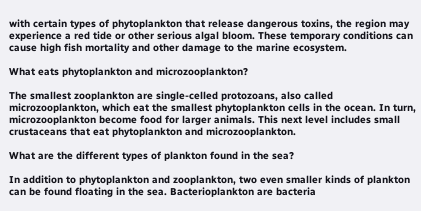with certain types of phytoplankton that release dangerous toxins, the region may experience a red tide or other serious algal bloom. These temporary conditions can cause high fish mortality and other damage to the marine ecosystem.

What eats phytoplankton and microzooplankton?

The smallest zooplankton are single-celled protozoans, also called microzooplankton, which eat the smallest phytoplankton cells in the ocean. In turn, microzooplankton become food for larger animals. This next level includes small crustaceans that eat phytoplankton and microzooplankton.

What are the different types of plankton found in the sea?

In addition to phytoplankton and zooplankton, two even smaller kinds of plankton can be found floating in the sea. Bacterioplankton are bacteria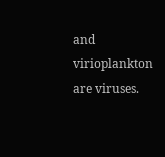and virioplankton are viruses.